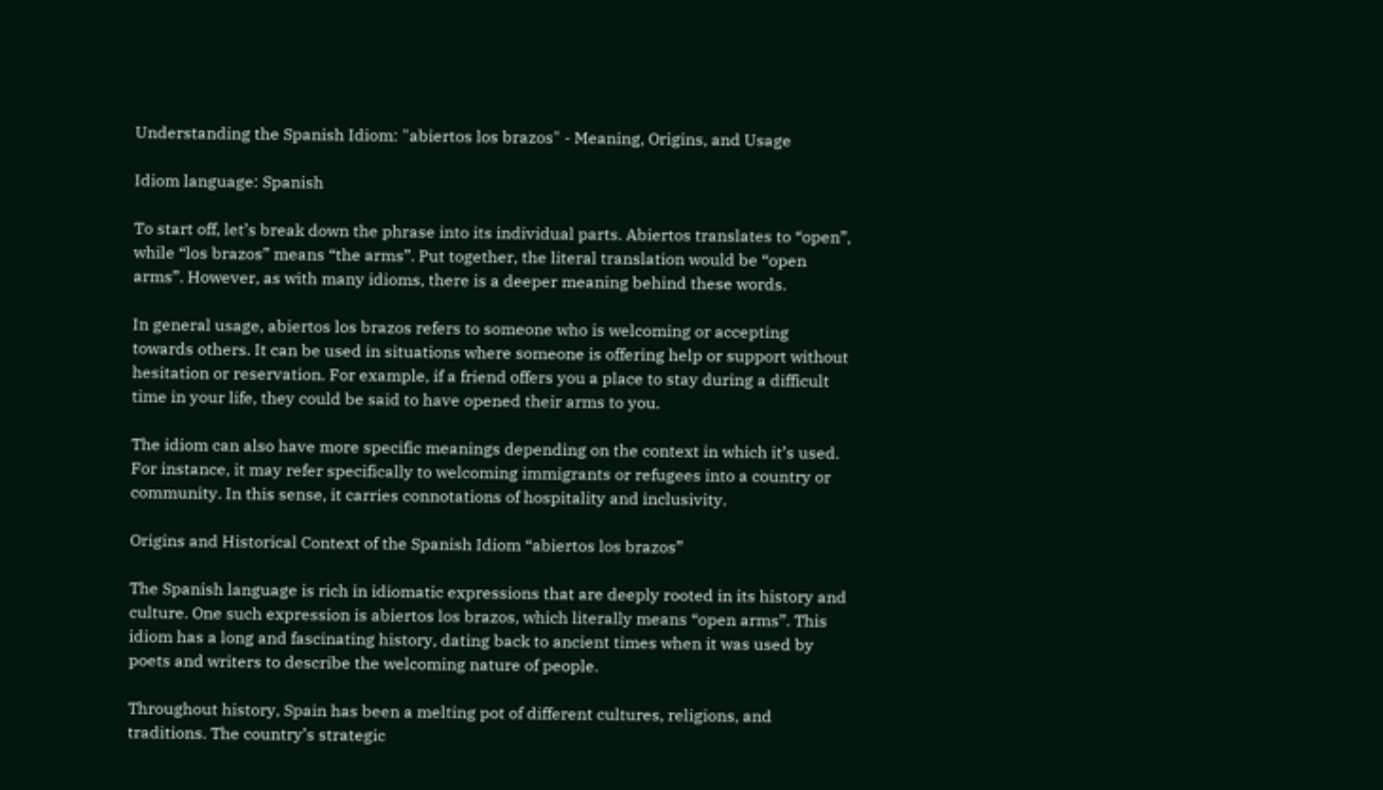Understanding the Spanish Idiom: "abiertos los brazos" - Meaning, Origins, and Usage

Idiom language: Spanish

To start off, let’s break down the phrase into its individual parts. Abiertos translates to “open”, while “los brazos” means “the arms”. Put together, the literal translation would be “open arms”. However, as with many idioms, there is a deeper meaning behind these words.

In general usage, abiertos los brazos refers to someone who is welcoming or accepting towards others. It can be used in situations where someone is offering help or support without hesitation or reservation. For example, if a friend offers you a place to stay during a difficult time in your life, they could be said to have opened their arms to you.

The idiom can also have more specific meanings depending on the context in which it’s used. For instance, it may refer specifically to welcoming immigrants or refugees into a country or community. In this sense, it carries connotations of hospitality and inclusivity.

Origins and Historical Context of the Spanish Idiom “abiertos los brazos”

The Spanish language is rich in idiomatic expressions that are deeply rooted in its history and culture. One such expression is abiertos los brazos, which literally means “open arms”. This idiom has a long and fascinating history, dating back to ancient times when it was used by poets and writers to describe the welcoming nature of people.

Throughout history, Spain has been a melting pot of different cultures, religions, and traditions. The country’s strategic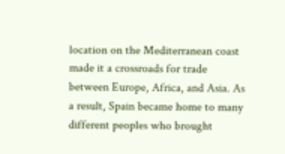location on the Mediterranean coast made it a crossroads for trade between Europe, Africa, and Asia. As a result, Spain became home to many different peoples who brought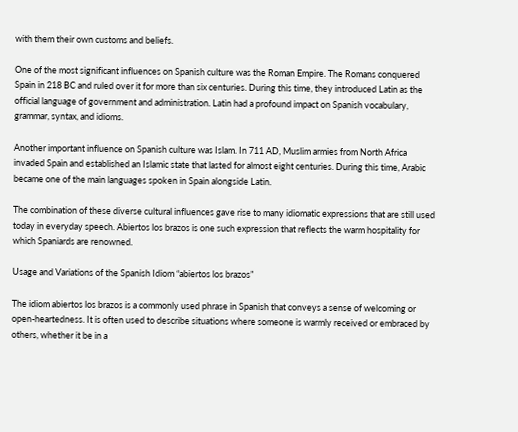with them their own customs and beliefs.

One of the most significant influences on Spanish culture was the Roman Empire. The Romans conquered Spain in 218 BC and ruled over it for more than six centuries. During this time, they introduced Latin as the official language of government and administration. Latin had a profound impact on Spanish vocabulary, grammar, syntax, and idioms.

Another important influence on Spanish culture was Islam. In 711 AD, Muslim armies from North Africa invaded Spain and established an Islamic state that lasted for almost eight centuries. During this time, Arabic became one of the main languages spoken in Spain alongside Latin.

The combination of these diverse cultural influences gave rise to many idiomatic expressions that are still used today in everyday speech. Abiertos los brazos is one such expression that reflects the warm hospitality for which Spaniards are renowned.

Usage and Variations of the Spanish Idiom “abiertos los brazos”

The idiom abiertos los brazos is a commonly used phrase in Spanish that conveys a sense of welcoming or open-heartedness. It is often used to describe situations where someone is warmly received or embraced by others, whether it be in a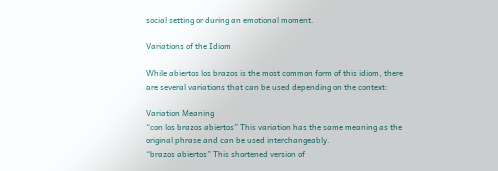social setting or during an emotional moment.

Variations of the Idiom

While abiertos los brazos is the most common form of this idiom, there are several variations that can be used depending on the context:

Variation Meaning
“con los brazos abiertos” This variation has the same meaning as the original phrase and can be used interchangeably.
“brazos abiertos” This shortened version of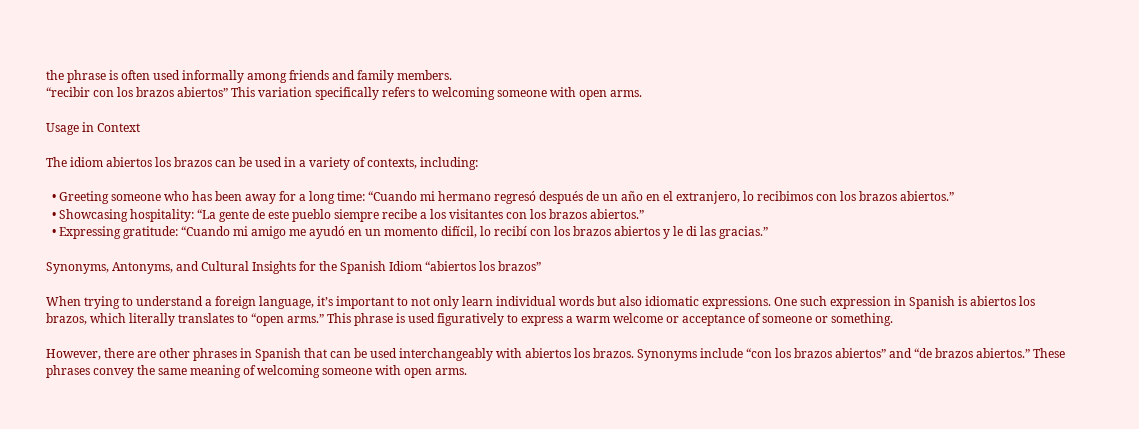the phrase is often used informally among friends and family members.
“recibir con los brazos abiertos” This variation specifically refers to welcoming someone with open arms.

Usage in Context

The idiom abiertos los brazos can be used in a variety of contexts, including:

  • Greeting someone who has been away for a long time: “Cuando mi hermano regresó después de un año en el extranjero, lo recibimos con los brazos abiertos.”
  • Showcasing hospitality: “La gente de este pueblo siempre recibe a los visitantes con los brazos abiertos.”
  • Expressing gratitude: “Cuando mi amigo me ayudó en un momento difícil, lo recibí con los brazos abiertos y le di las gracias.”

Synonyms, Antonyms, and Cultural Insights for the Spanish Idiom “abiertos los brazos”

When trying to understand a foreign language, it’s important to not only learn individual words but also idiomatic expressions. One such expression in Spanish is abiertos los brazos, which literally translates to “open arms.” This phrase is used figuratively to express a warm welcome or acceptance of someone or something.

However, there are other phrases in Spanish that can be used interchangeably with abiertos los brazos. Synonyms include “con los brazos abiertos” and “de brazos abiertos.” These phrases convey the same meaning of welcoming someone with open arms.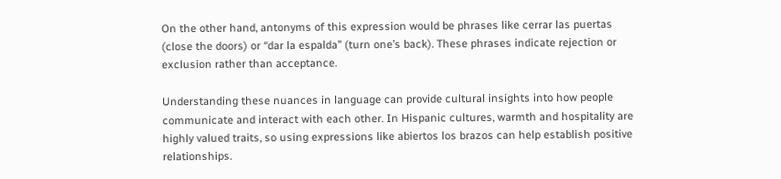On the other hand, antonyms of this expression would be phrases like cerrar las puertas (close the doors) or “dar la espalda” (turn one’s back). These phrases indicate rejection or exclusion rather than acceptance.

Understanding these nuances in language can provide cultural insights into how people communicate and interact with each other. In Hispanic cultures, warmth and hospitality are highly valued traits, so using expressions like abiertos los brazos can help establish positive relationships.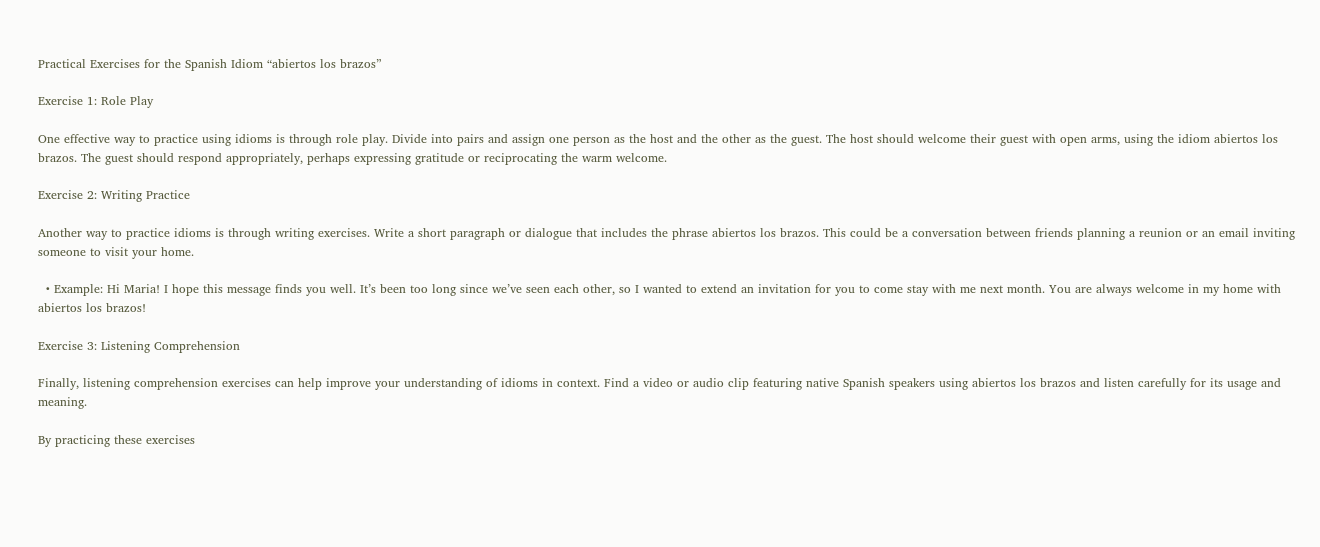Practical Exercises for the Spanish Idiom “abiertos los brazos”

Exercise 1: Role Play

One effective way to practice using idioms is through role play. Divide into pairs and assign one person as the host and the other as the guest. The host should welcome their guest with open arms, using the idiom abiertos los brazos. The guest should respond appropriately, perhaps expressing gratitude or reciprocating the warm welcome.

Exercise 2: Writing Practice

Another way to practice idioms is through writing exercises. Write a short paragraph or dialogue that includes the phrase abiertos los brazos. This could be a conversation between friends planning a reunion or an email inviting someone to visit your home.

  • Example: Hi Maria! I hope this message finds you well. It’s been too long since we’ve seen each other, so I wanted to extend an invitation for you to come stay with me next month. You are always welcome in my home with abiertos los brazos!

Exercise 3: Listening Comprehension

Finally, listening comprehension exercises can help improve your understanding of idioms in context. Find a video or audio clip featuring native Spanish speakers using abiertos los brazos and listen carefully for its usage and meaning.

By practicing these exercises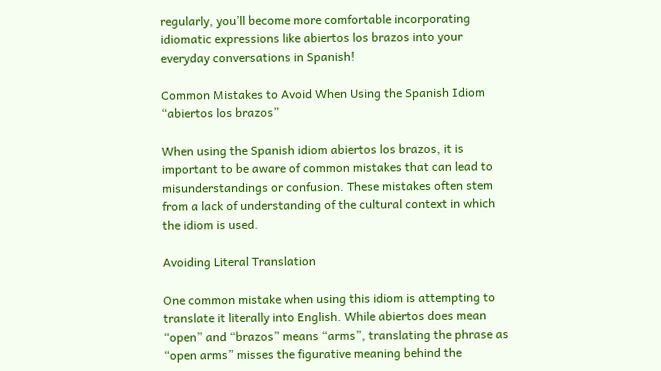regularly, you’ll become more comfortable incorporating idiomatic expressions like abiertos los brazos into your everyday conversations in Spanish!

Common Mistakes to Avoid When Using the Spanish Idiom “abiertos los brazos”

When using the Spanish idiom abiertos los brazos, it is important to be aware of common mistakes that can lead to misunderstandings or confusion. These mistakes often stem from a lack of understanding of the cultural context in which the idiom is used.

Avoiding Literal Translation

One common mistake when using this idiom is attempting to translate it literally into English. While abiertos does mean “open” and “brazos” means “arms”, translating the phrase as “open arms” misses the figurative meaning behind the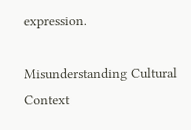expression.

Misunderstanding Cultural Context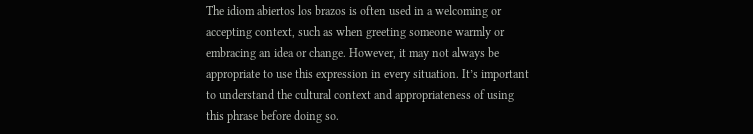The idiom abiertos los brazos is often used in a welcoming or accepting context, such as when greeting someone warmly or embracing an idea or change. However, it may not always be appropriate to use this expression in every situation. It’s important to understand the cultural context and appropriateness of using this phrase before doing so.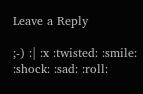Leave a Reply

;-) :| :x :twisted: :smile: :shock: :sad: :roll: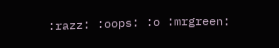:razz: :oops: :o :mrgreen: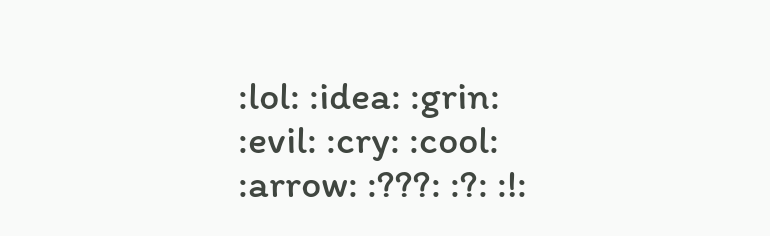:lol: :idea: :grin: :evil: :cry: :cool: :arrow: :???: :?: :!: